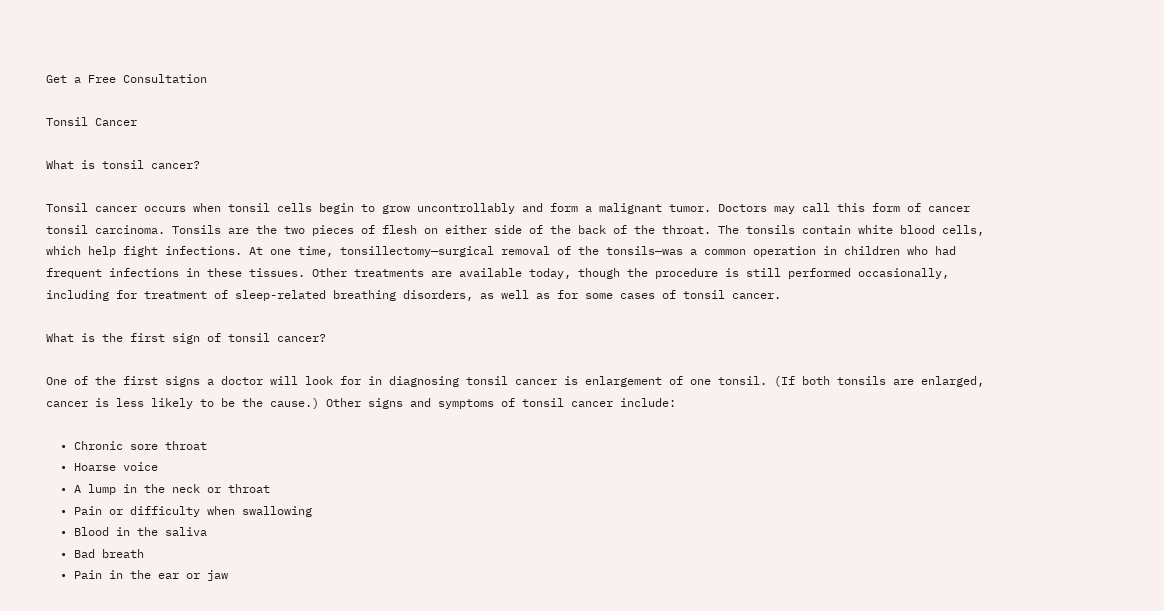Get a Free Consultation

Tonsil Cancer

What is tonsil cancer?

Tonsil cancer occurs when tonsil cells begin to grow uncontrollably and form a malignant tumor. Doctors may call this form of cancer tonsil carcinoma. Tonsils are the two pieces of flesh on either side of the back of the throat. The tonsils contain white blood cells, which help fight infections. At one time, tonsillectomy—surgical removal of the tonsils—was a common operation in children who had frequent infections in these tissues. Other treatments are available today, though the procedure is still performed occasionally, including for treatment of sleep-related breathing disorders, as well as for some cases of tonsil cancer.

What is the first sign of tonsil cancer?

One of the first signs a doctor will look for in diagnosing tonsil cancer is enlargement of one tonsil. (If both tonsils are enlarged, cancer is less likely to be the cause.) Other signs and symptoms of tonsil cancer include:

  • Chronic sore throat
  • Hoarse voice
  • A lump in the neck or throat
  • Pain or difficulty when swallowing
  • Blood in the saliva
  • Bad breath
  • Pain in the ear or jaw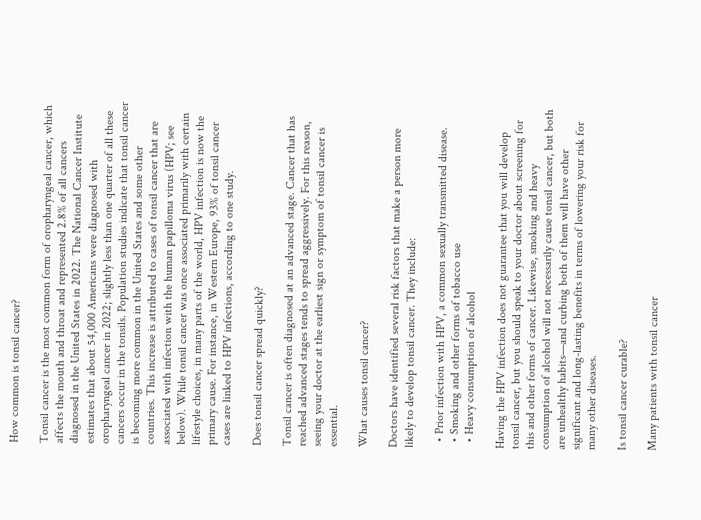How common is tonsil cancer?

Tonsil cancer is the most common form of oropharyngeal cancer, which affects the mouth and throat and represented 2.8% of all cancers diagnosed in the United States in 2022. The National Cancer Institute estimates that about 54,000 Americans were diagnosed with oropharyngeal cancer in 2022; slightly less than one quarter of all these cancers occur in the tonsils. Population studies indicate that tonsil cancer is becoming more common in the United States and some other countries. This increase is attributed to cases of tonsil cancer that are associated with infection with the human papilloma virus (HPV; see below). While tonsil cancer was once associated primarily with certain lifestyle choices, in many parts of the world, HPV infection is now the primary cause. For instance, in Western Europe, 93% of tonsil cancer cases are linked to HPV infections, according to one study.

Does tonsil cancer spread quickly?

Tonsil cancer is often diagnosed at an advanced stage. Cancer that has reached advanced stages tends to spread aggressively. For this reason, seeing your doctor at the earliest sign or symptom of tonsil cancer is essential.

What causes tonsil cancer?

Doctors have identified several risk factors that make a person more likely to develop tonsil cancer. They include:

  • Prior infection with HPV, a common sexually transmitted disease.
  • Smoking and other forms of tobacco use
  • Heavy consumption of alcohol

Having the HPV infection does not guarantee that you will develop tonsil cancer, but you should speak to your doctor about screening for this and other forms of cancer. Likewise, smoking and heavy consumption of alcohol will not necessarily cause tonsil cancer, but both are unhealthy habits—and curbing both of them will have other significant and long-lasting benefits in terms of lowering your risk for many other diseases.

Is tonsil cancer curable?

Many patients with tonsil cancer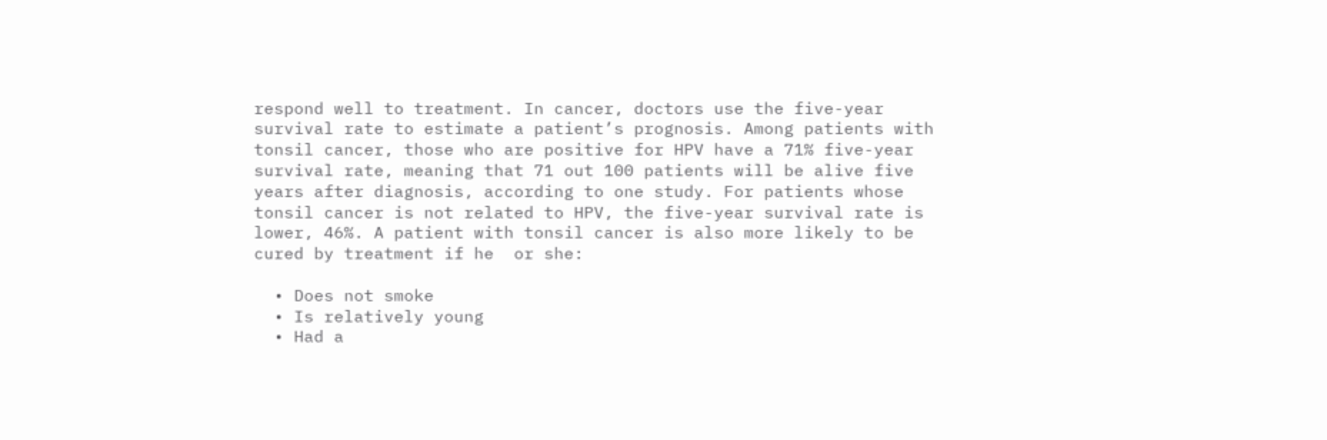respond well to treatment. In cancer, doctors use the five-year survival rate to estimate a patient’s prognosis. Among patients with tonsil cancer, those who are positive for HPV have a 71% five-year survival rate, meaning that 71 out 100 patients will be alive five years after diagnosis, according to one study. For patients whose tonsil cancer is not related to HPV, the five-year survival rate is lower, 46%. A patient with tonsil cancer is also more likely to be cured by treatment if he  or she:

  • Does not smoke
  • Is relatively young
  • Had a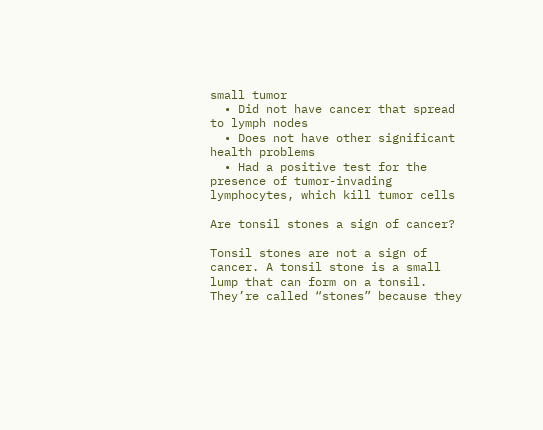small tumor
  • Did not have cancer that spread to lymph nodes
  • Does not have other significant health problems
  • Had a positive test for the presence of tumor-invading lymphocytes, which kill tumor cells

Are tonsil stones a sign of cancer?

Tonsil stones are not a sign of cancer. A tonsil stone is a small lump that can form on a tonsil. They’re called “stones” because they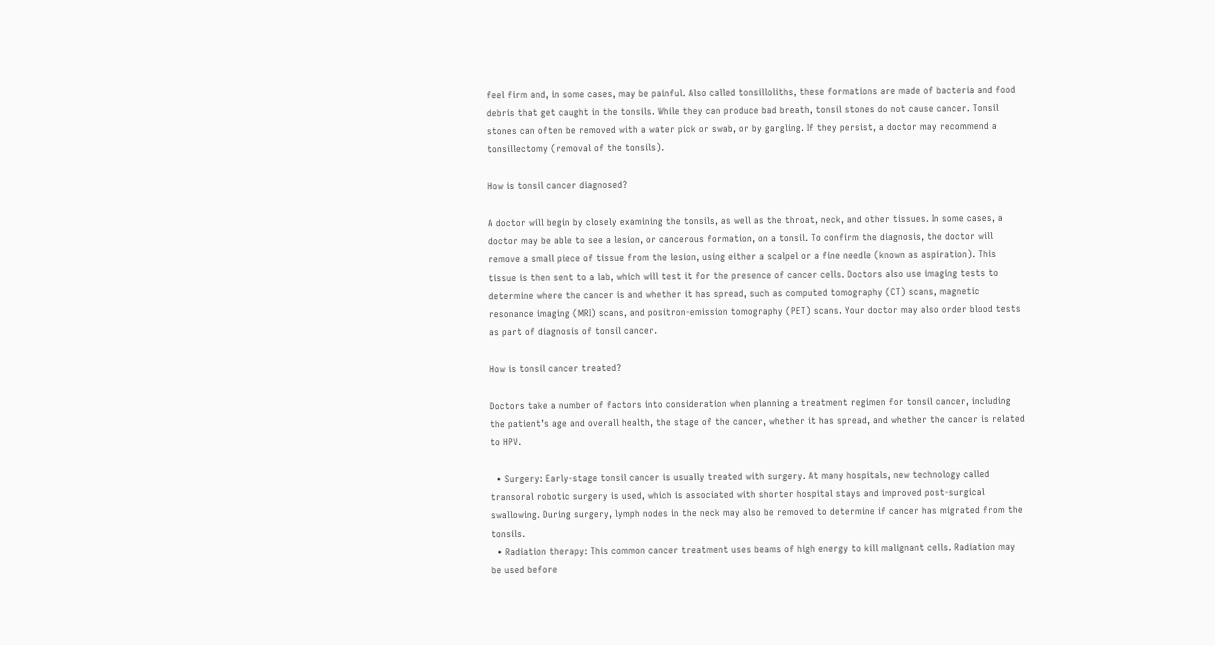feel firm and, in some cases, may be painful. Also called tonsilloliths, these formations are made of bacteria and food debris that get caught in the tonsils. While they can produce bad breath, tonsil stones do not cause cancer. Tonsil stones can often be removed with a water pick or swab, or by gargling. If they persist, a doctor may recommend a tonsillectomy (removal of the tonsils).

How is tonsil cancer diagnosed?

A doctor will begin by closely examining the tonsils, as well as the throat, neck, and other tissues. In some cases, a doctor may be able to see a lesion, or cancerous formation, on a tonsil. To confirm the diagnosis, the doctor will remove a small piece of tissue from the lesion, using either a scalpel or a fine needle (known as aspiration). This tissue is then sent to a lab, which will test it for the presence of cancer cells. Doctors also use imaging tests to determine where the cancer is and whether it has spread, such as computed tomography (CT) scans, magnetic resonance imaging (MRI) scans, and positron-emission tomography (PET) scans. Your doctor may also order blood tests as part of diagnosis of tonsil cancer.

How is tonsil cancer treated?

Doctors take a number of factors into consideration when planning a treatment regimen for tonsil cancer, including the patient’s age and overall health, the stage of the cancer, whether it has spread, and whether the cancer is related to HPV.

  • Surgery: Early-stage tonsil cancer is usually treated with surgery. At many hospitals, new technology called transoral robotic surgery is used, which is associated with shorter hospital stays and improved post-surgical swallowing. During surgery, lymph nodes in the neck may also be removed to determine if cancer has migrated from the tonsils.
  • Radiation therapy: This common cancer treatment uses beams of high energy to kill malignant cells. Radiation may be used before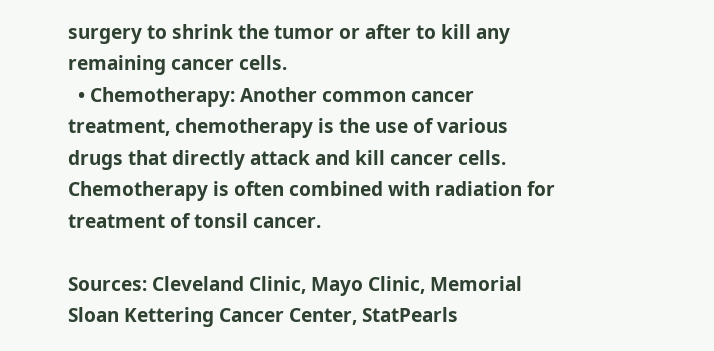surgery to shrink the tumor or after to kill any remaining cancer cells.
  • Chemotherapy: Another common cancer treatment, chemotherapy is the use of various drugs that directly attack and kill cancer cells. Chemotherapy is often combined with radiation for treatment of tonsil cancer.

Sources: Cleveland Clinic, Mayo Clinic, Memorial Sloan Kettering Cancer Center, StatPearls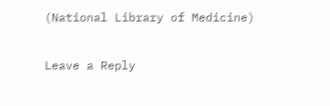(National Library of Medicine)

Leave a Reply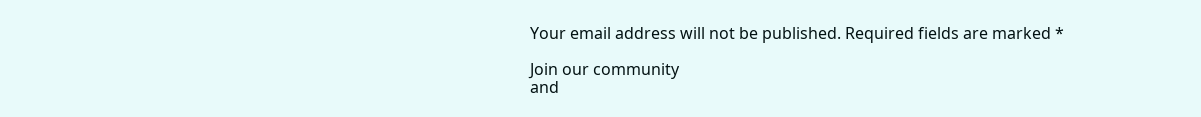Your email address will not be published. Required fields are marked *

Join our community
and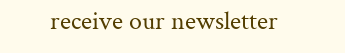receive our newsletter